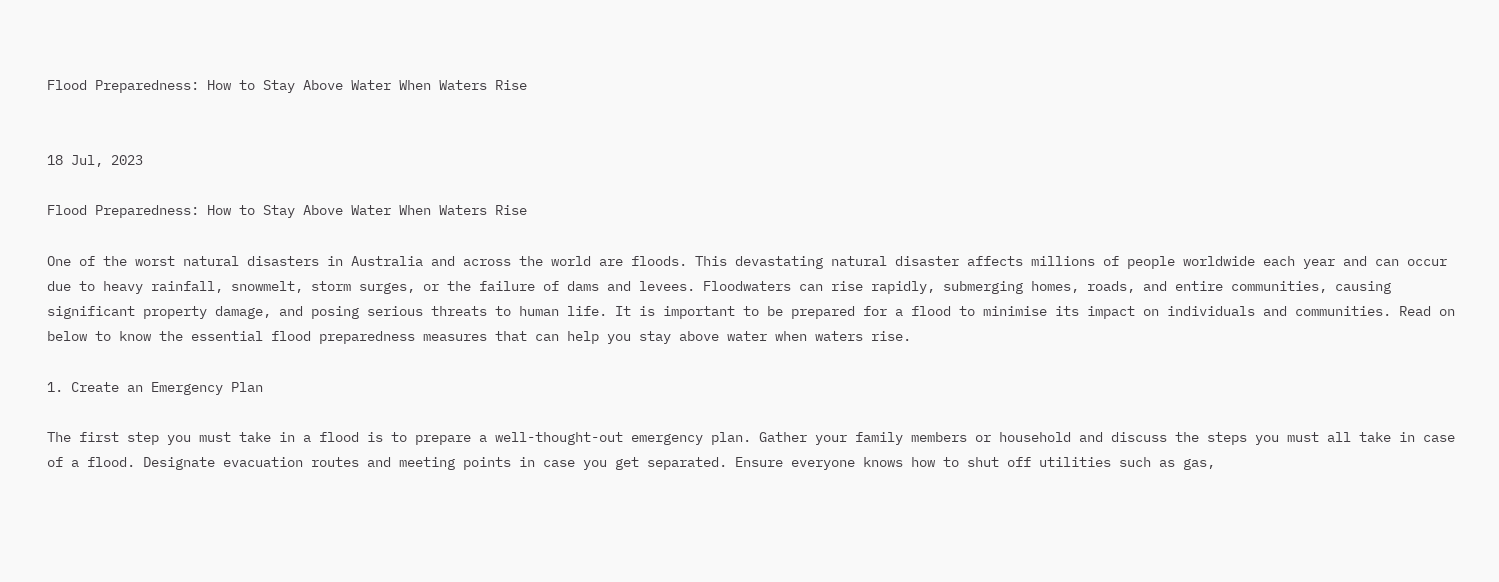Flood Preparedness: How to Stay Above Water When Waters Rise


18 Jul, 2023

Flood Preparedness: How to Stay Above Water When Waters Rise

One of the worst natural disasters in Australia and across the world are floods. This devastating natural disaster affects millions of people worldwide each year and can occur due to heavy rainfall, snowmelt, storm surges, or the failure of dams and levees. Floodwaters can rise rapidly, submerging homes, roads, and entire communities, causing significant property damage, and posing serious threats to human life. It is important to be prepared for a flood to minimise its impact on individuals and communities. Read on below to know the essential flood preparedness measures that can help you stay above water when waters rise.

1. Create an Emergency Plan

The first step you must take in a flood is to prepare a well-thought-out emergency plan. Gather your family members or household and discuss the steps you must all take in case of a flood. Designate evacuation routes and meeting points in case you get separated. Ensure everyone knows how to shut off utilities such as gas,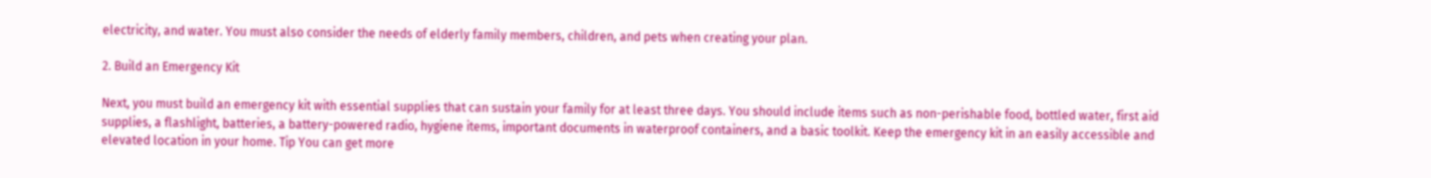electricity, and water. You must also consider the needs of elderly family members, children, and pets when creating your plan.

2. Build an Emergency Kit

Next, you must build an emergency kit with essential supplies that can sustain your family for at least three days. You should include items such as non-perishable food, bottled water, first aid supplies, a flashlight, batteries, a battery-powered radio, hygiene items, important documents in waterproof containers, and a basic toolkit. Keep the emergency kit in an easily accessible and elevated location in your home. Tip You can get more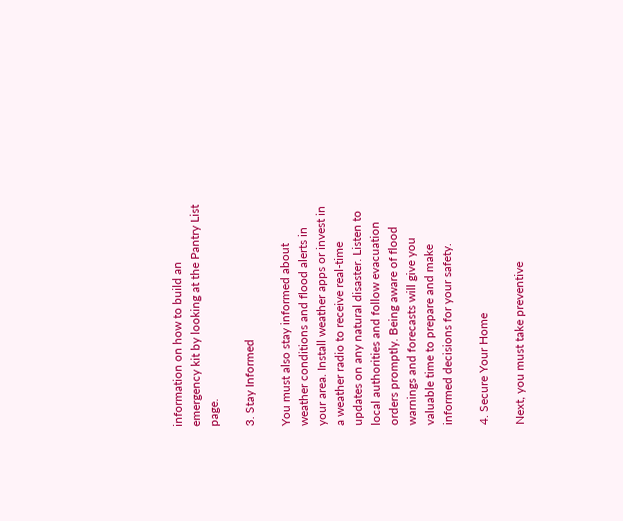information on how to build an emergency kit by looking at the Pantry List page.

3. Stay Informed

You must also stay informed about weather conditions and flood alerts in your area. Install weather apps or invest in a weather radio to receive real-time updates on any natural disaster. Listen to local authorities and follow evacuation orders promptly. Being aware of flood warnings and forecasts will give you valuable time to prepare and make informed decisions for your safety.

4. Secure Your Home

Next, you must take preventive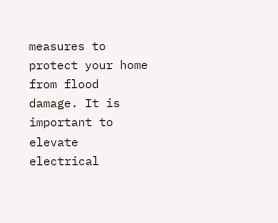measures to protect your home from flood damage. It is important to elevate electrical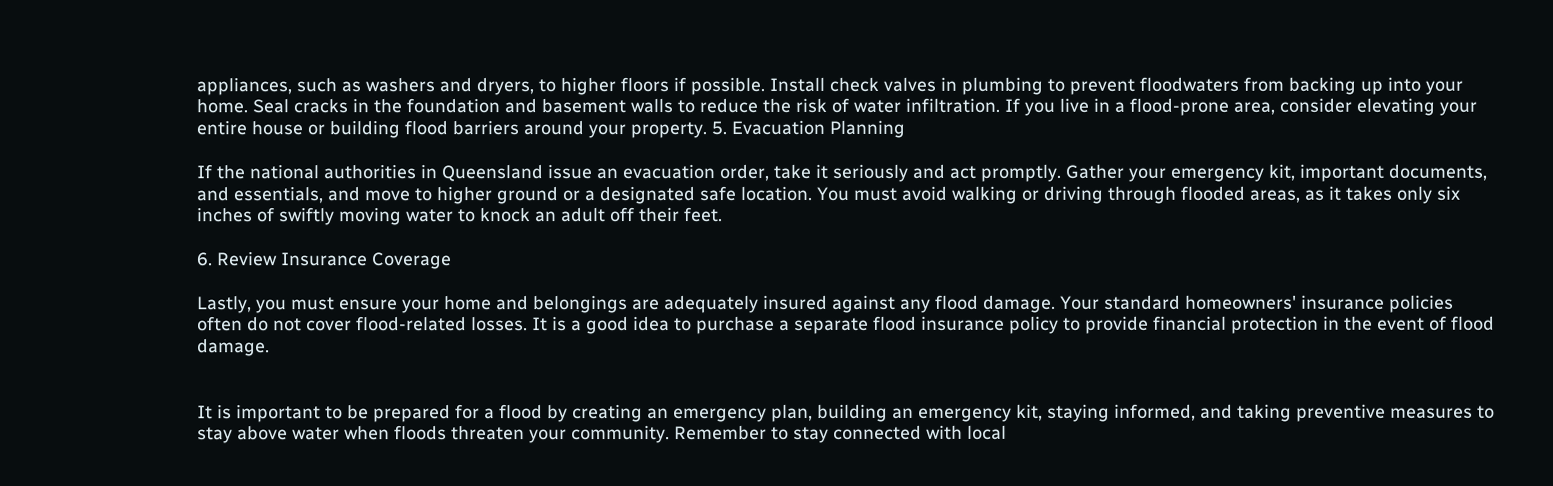appliances, such as washers and dryers, to higher floors if possible. Install check valves in plumbing to prevent floodwaters from backing up into your home. Seal cracks in the foundation and basement walls to reduce the risk of water infiltration. If you live in a flood-prone area, consider elevating your entire house or building flood barriers around your property. 5. Evacuation Planning

If the national authorities in Queensland issue an evacuation order, take it seriously and act promptly. Gather your emergency kit, important documents, and essentials, and move to higher ground or a designated safe location. You must avoid walking or driving through flooded areas, as it takes only six inches of swiftly moving water to knock an adult off their feet.

6. Review Insurance Coverage

Lastly, you must ensure your home and belongings are adequately insured against any flood damage. Your standard homeowners' insurance policies often do not cover flood-related losses. It is a good idea to purchase a separate flood insurance policy to provide financial protection in the event of flood damage.


It is important to be prepared for a flood by creating an emergency plan, building an emergency kit, staying informed, and taking preventive measures to stay above water when floods threaten your community. Remember to stay connected with local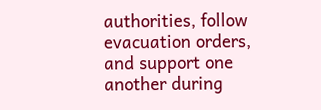authorities, follow evacuation orders, and support one another during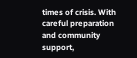times of crisis. With careful preparation and community support,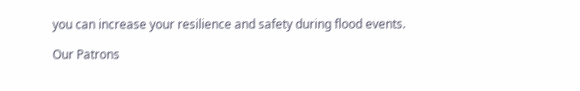you can increase your resilience and safety during flood events.

Our Patrons